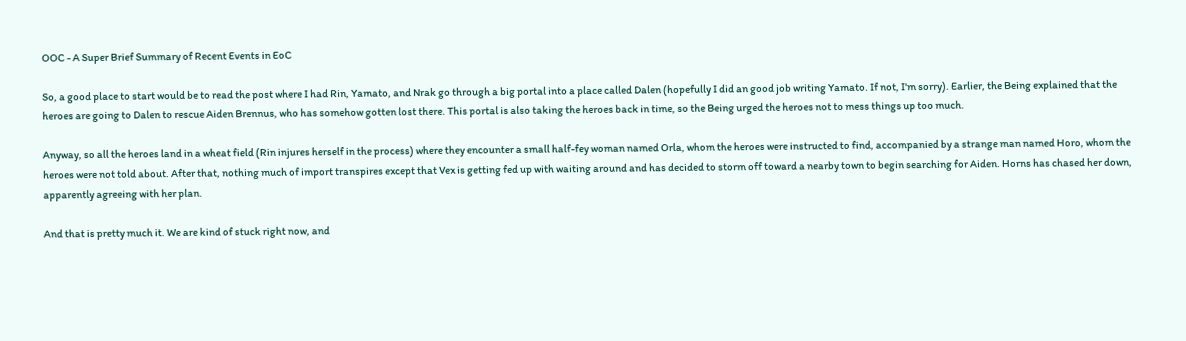OOC - A Super Brief Summary of Recent Events in EoC

So, a good place to start would be to read the post where I had Rin, Yamato, and Nrak go through a big portal into a place called Dalen (hopefully I did an good job writing Yamato. If not, I'm sorry). Earlier, the Being explained that the heroes are going to Dalen to rescue Aiden Brennus, who has somehow gotten lost there. This portal is also taking the heroes back in time, so the Being urged the heroes not to mess things up too much.

Anyway, so all the heroes land in a wheat field (Rin injures herself in the process) where they encounter a small half-fey woman named Orla, whom the heroes were instructed to find, accompanied by a strange man named Horo, whom the heroes were not told about. After that, nothing much of import transpires except that Vex is getting fed up with waiting around and has decided to storm off toward a nearby town to begin searching for Aiden. Horns has chased her down, apparently agreeing with her plan.

And that is pretty much it. We are kind of stuck right now, and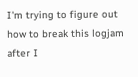I'm trying to figure out how to break this logjam after I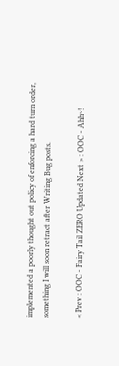implemented a poorly thought out policy of enforcing a hard turn order, something I will soon retract after Writing Bug posts.

< Prev : OOC - Fairy Tail ZERO Updated Next > : OOC - Ahh~!